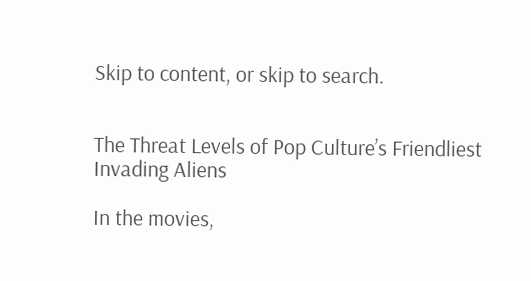Skip to content, or skip to search.


The Threat Levels of Pop Culture’s Friendliest Invading Aliens

In the movies,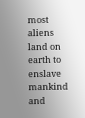most aliens land on earth to enslave mankind and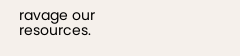ravage our resources.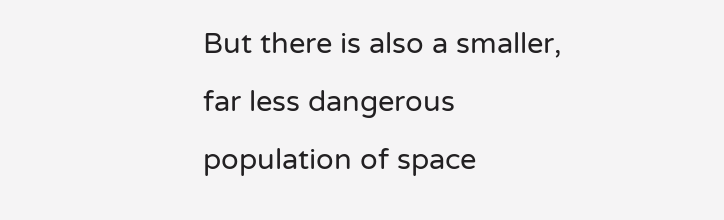But there is also a smaller, far less dangerous population of space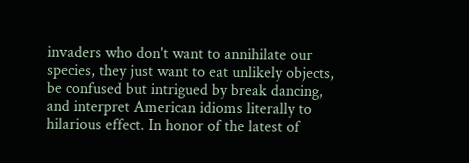invaders who don't want to annihilate our species, they just want to eat unlikely objects, be confused but intrigued by break dancing, and interpret American idioms literally to hilarious effect. In honor of the latest of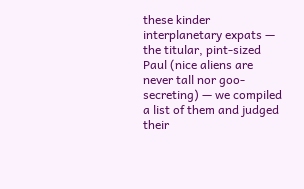these kinder interplanetary expats — the titular, pint-sized Paul (nice aliens are never tall nor goo-secreting) — we compiled a list of them and judged their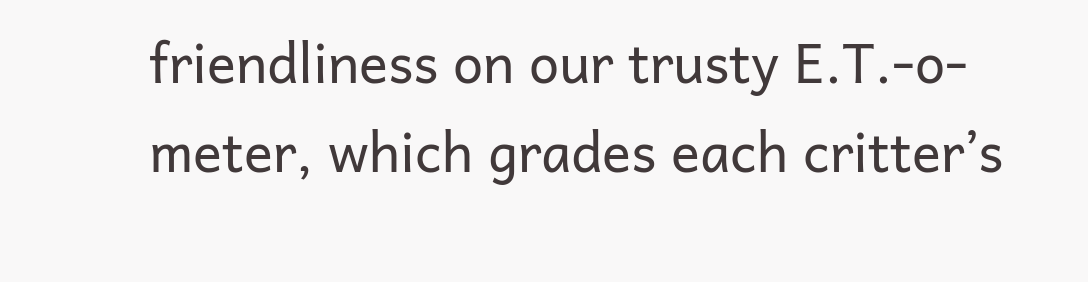friendliness on our trusty E.T.-o-meter, which grades each critter’s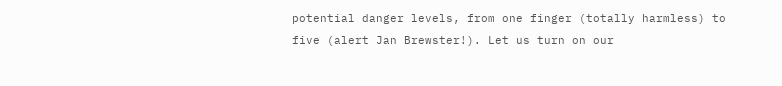potential danger levels, from one finger (totally harmless) to five (alert Jan Brewster!). Let us turn on our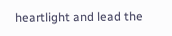heartlight and lead the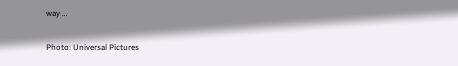way …

Photo: Universal Pictures